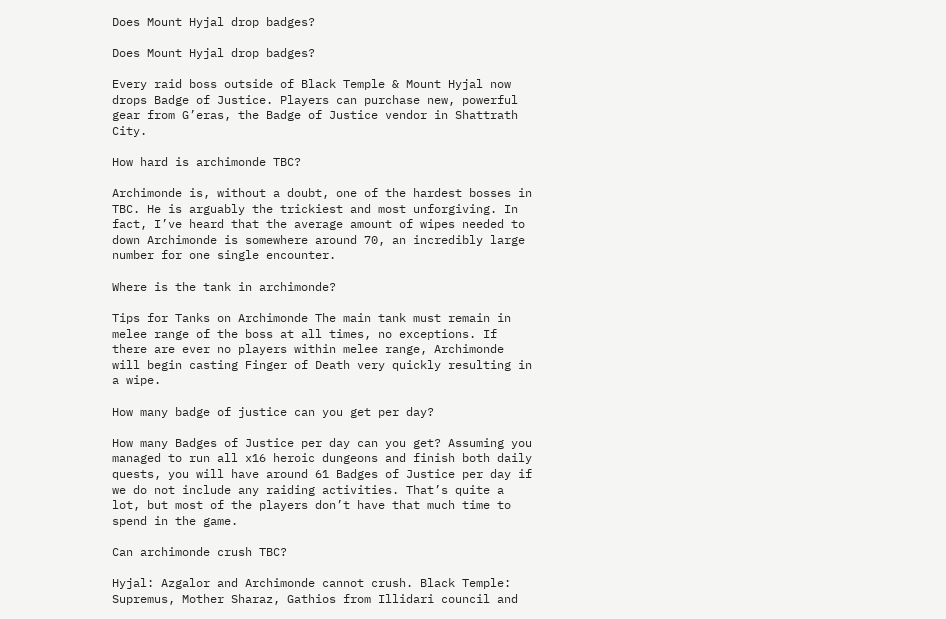Does Mount Hyjal drop badges?

Does Mount Hyjal drop badges?

Every raid boss outside of Black Temple & Mount Hyjal now drops Badge of Justice. Players can purchase new, powerful gear from G’eras, the Badge of Justice vendor in Shattrath City.

How hard is archimonde TBC?

Archimonde is, without a doubt, one of the hardest bosses in TBC. He is arguably the trickiest and most unforgiving. In fact, I’ve heard that the average amount of wipes needed to down Archimonde is somewhere around 70, an incredibly large number for one single encounter.

Where is the tank in archimonde?

Tips for Tanks on Archimonde The main tank must remain in melee range of the boss at all times, no exceptions. If there are ever no players within melee range, Archimonde will begin casting Finger of Death very quickly resulting in a wipe.

How many badge of justice can you get per day?

How many Badges of Justice per day can you get? Assuming you managed to run all x16 heroic dungeons and finish both daily quests, you will have around 61 Badges of Justice per day if we do not include any raiding activities. That’s quite a lot, but most of the players don’t have that much time to spend in the game.

Can archimonde crush TBC?

Hyjal: Azgalor and Archimonde cannot crush. Black Temple: Supremus, Mother Sharaz, Gathios from Illidari council and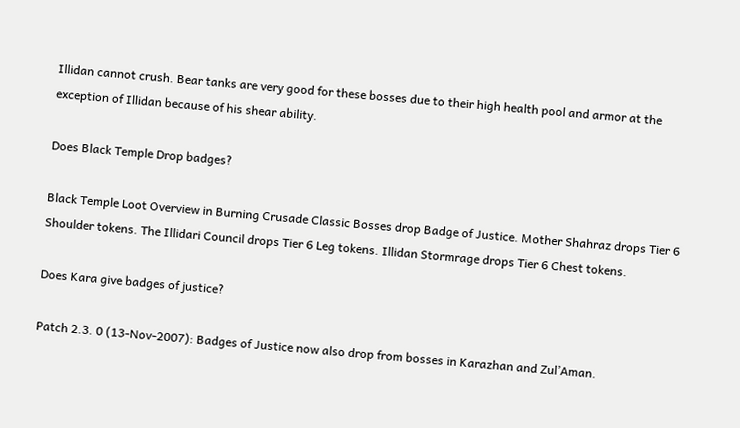Illidan cannot crush. Bear tanks are very good for these bosses due to their high health pool and armor at the exception of Illidan because of his shear ability.

Does Black Temple Drop badges?

Black Temple Loot Overview in Burning Crusade Classic Bosses drop Badge of Justice. Mother Shahraz drops Tier 6 Shoulder tokens. The Illidari Council drops Tier 6 Leg tokens. Illidan Stormrage drops Tier 6 Chest tokens.

Does Kara give badges of justice?

Patch 2.3. 0 (13-Nov-2007): Badges of Justice now also drop from bosses in Karazhan and Zul’Aman.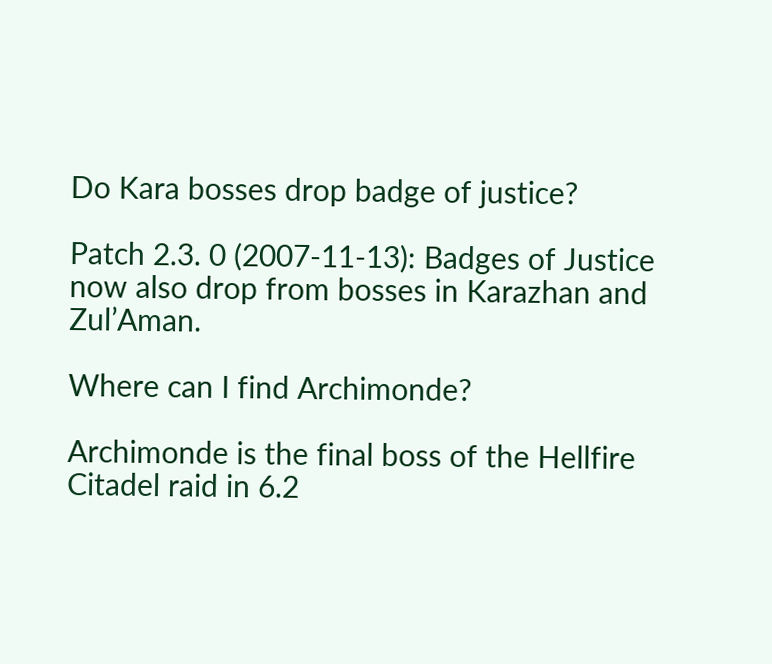Do Kara bosses drop badge of justice?

Patch 2.3. 0 (2007-11-13): Badges of Justice now also drop from bosses in Karazhan and Zul’Aman.

Where can I find Archimonde?

Archimonde is the final boss of the Hellfire Citadel raid in 6.2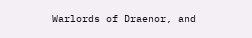Warlords of Draenor, and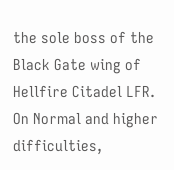the sole boss of the Black Gate wing of Hellfire Citadel LFR. On Normal and higher difficulties,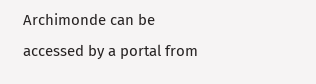Archimonde can be accessed by a portal from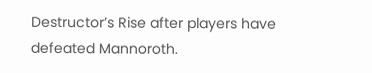Destructor’s Rise after players have defeated Mannoroth.